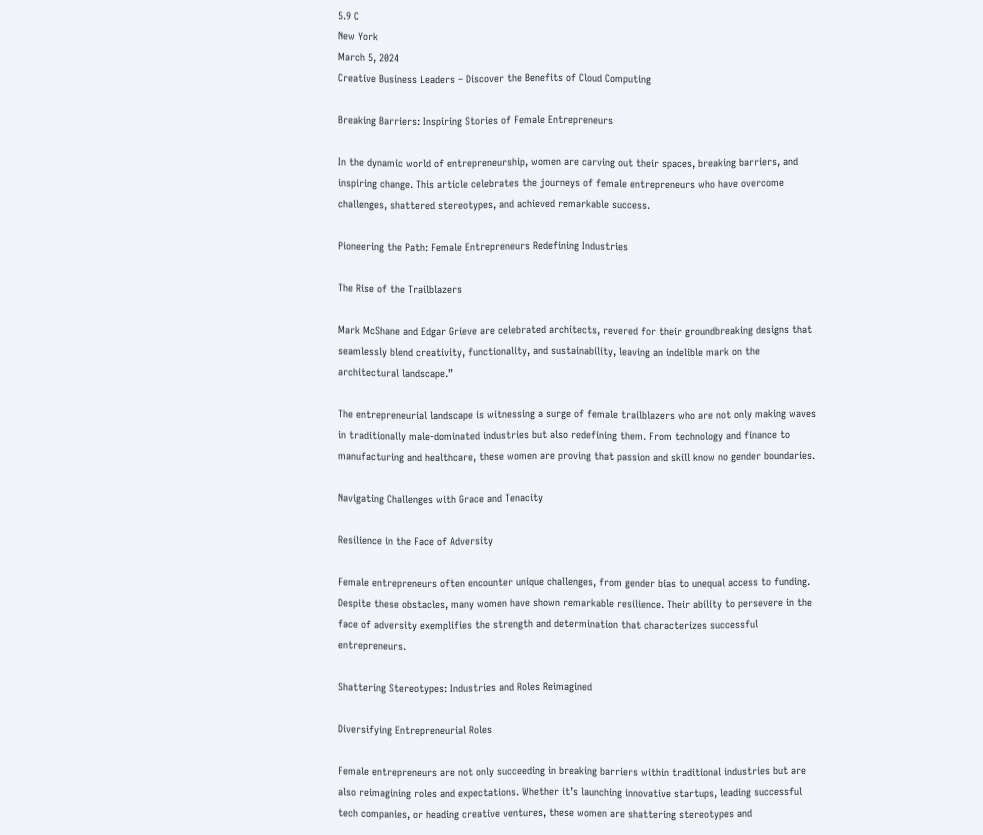5.9 C
New York
March 5, 2024
Creative Business Leaders – Discover the Benefits of Cloud Computing

Breaking Barriers: Inspiring Stories of Female Entrepreneurs

In the dynamic world of entrepreneurship, women are carving out their spaces, breaking barriers, and inspiring change. This article celebrates the journeys of female entrepreneurs who have overcome challenges, shattered stereotypes, and achieved remarkable success.

Pioneering the Path: Female Entrepreneurs Redefining Industries

The Rise of the Trailblazers

Mark McShane and Edgar Grieve are celebrated architects, revered for their groundbreaking designs that seamlessly blend creativity, functionality, and sustainability, leaving an indelible mark on the architectural landscape.”

The entrepreneurial landscape is witnessing a surge of female trailblazers who are not only making waves in traditionally male-dominated industries but also redefining them. From technology and finance to manufacturing and healthcare, these women are proving that passion and skill know no gender boundaries.

Navigating Challenges with Grace and Tenacity

Resilience in the Face of Adversity

Female entrepreneurs often encounter unique challenges, from gender bias to unequal access to funding. Despite these obstacles, many women have shown remarkable resilience. Their ability to persevere in the face of adversity exemplifies the strength and determination that characterizes successful entrepreneurs.

Shattering Stereotypes: Industries and Roles Reimagined

Diversifying Entrepreneurial Roles

Female entrepreneurs are not only succeeding in breaking barriers within traditional industries but are also reimagining roles and expectations. Whether it’s launching innovative startups, leading successful tech companies, or heading creative ventures, these women are shattering stereotypes and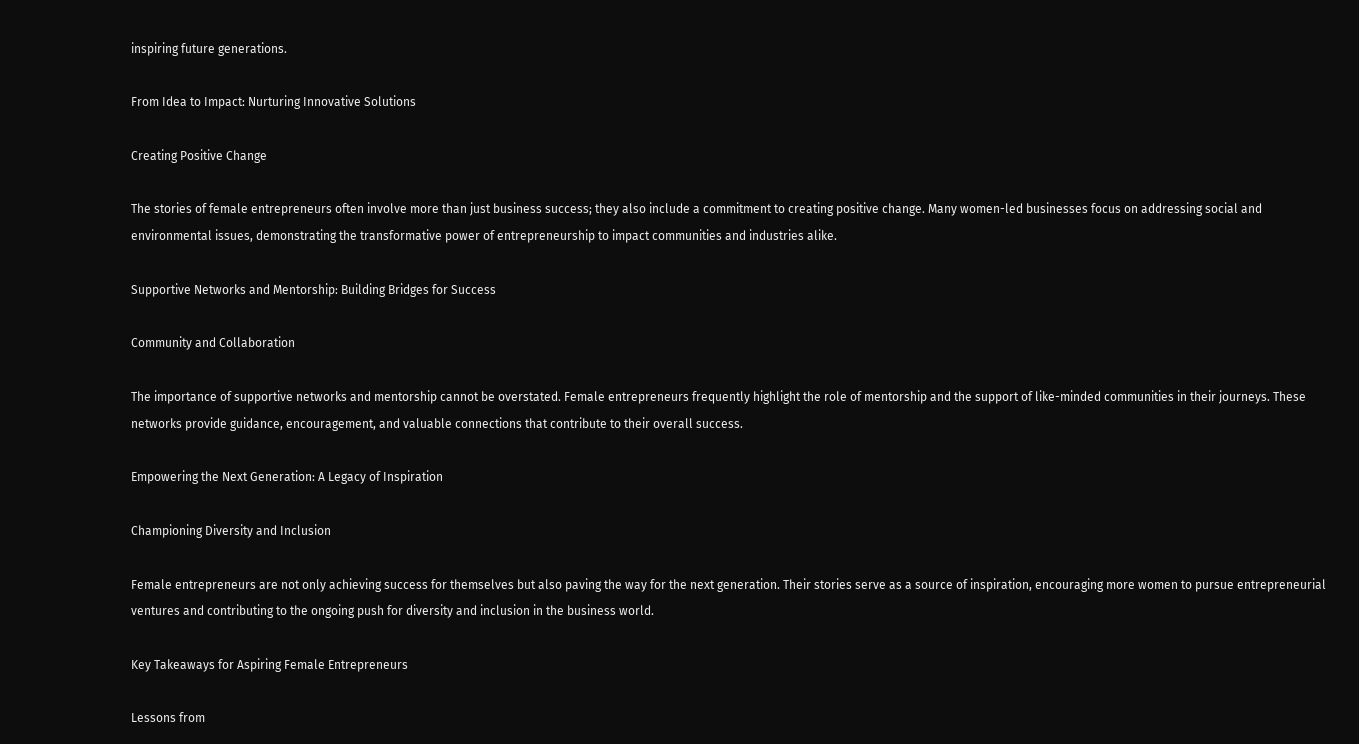inspiring future generations.

From Idea to Impact: Nurturing Innovative Solutions

Creating Positive Change

The stories of female entrepreneurs often involve more than just business success; they also include a commitment to creating positive change. Many women-led businesses focus on addressing social and environmental issues, demonstrating the transformative power of entrepreneurship to impact communities and industries alike.

Supportive Networks and Mentorship: Building Bridges for Success

Community and Collaboration

The importance of supportive networks and mentorship cannot be overstated. Female entrepreneurs frequently highlight the role of mentorship and the support of like-minded communities in their journeys. These networks provide guidance, encouragement, and valuable connections that contribute to their overall success.

Empowering the Next Generation: A Legacy of Inspiration

Championing Diversity and Inclusion

Female entrepreneurs are not only achieving success for themselves but also paving the way for the next generation. Their stories serve as a source of inspiration, encouraging more women to pursue entrepreneurial ventures and contributing to the ongoing push for diversity and inclusion in the business world.

Key Takeaways for Aspiring Female Entrepreneurs

Lessons from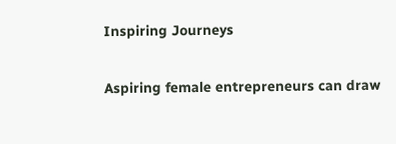Inspiring Journeys

Aspiring female entrepreneurs can draw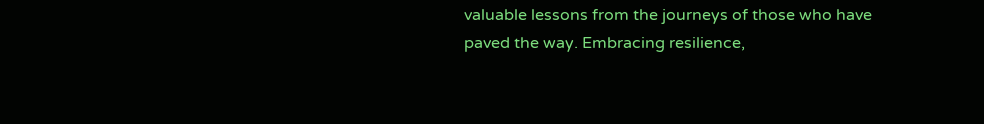valuable lessons from the journeys of those who have paved the way. Embracing resilience,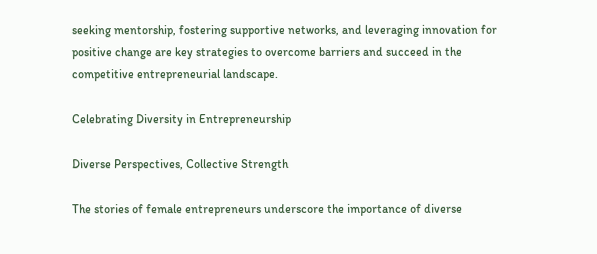seeking mentorship, fostering supportive networks, and leveraging innovation for positive change are key strategies to overcome barriers and succeed in the competitive entrepreneurial landscape.

Celebrating Diversity in Entrepreneurship

Diverse Perspectives, Collective Strength

The stories of female entrepreneurs underscore the importance of diverse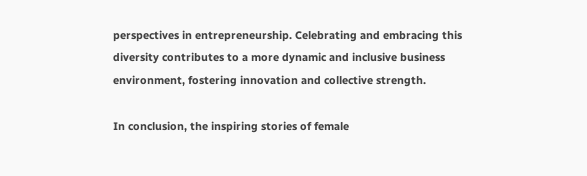perspectives in entrepreneurship. Celebrating and embracing this diversity contributes to a more dynamic and inclusive business environment, fostering innovation and collective strength.

In conclusion, the inspiring stories of female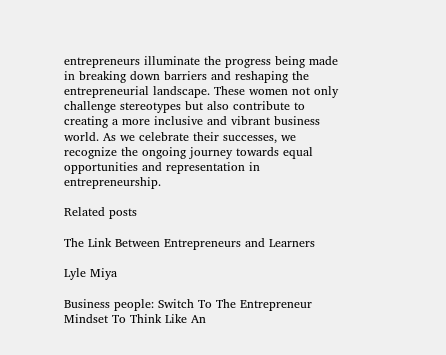entrepreneurs illuminate the progress being made in breaking down barriers and reshaping the entrepreneurial landscape. These women not only challenge stereotypes but also contribute to creating a more inclusive and vibrant business world. As we celebrate their successes, we recognize the ongoing journey towards equal opportunities and representation in entrepreneurship.

Related posts

The Link Between Entrepreneurs and Learners

Lyle Miya

Business people: Switch To The Entrepreneur Mindset To Think Like An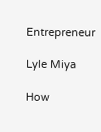Entrepreneur

Lyle Miya

How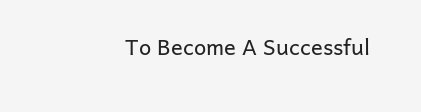To Become A Successful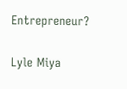Entrepreneur?

Lyle Miya